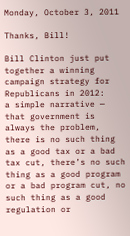Monday, October 3, 2011

Thanks, Bill!

Bill Clinton just put together a winning campaign strategy for Republicans in 2012:
a simple narrative — that government is always the problem, there is no such thing as a good tax or a bad tax cut, there’s no such thing as a good program or a bad program cut, no such thing as a good regulation or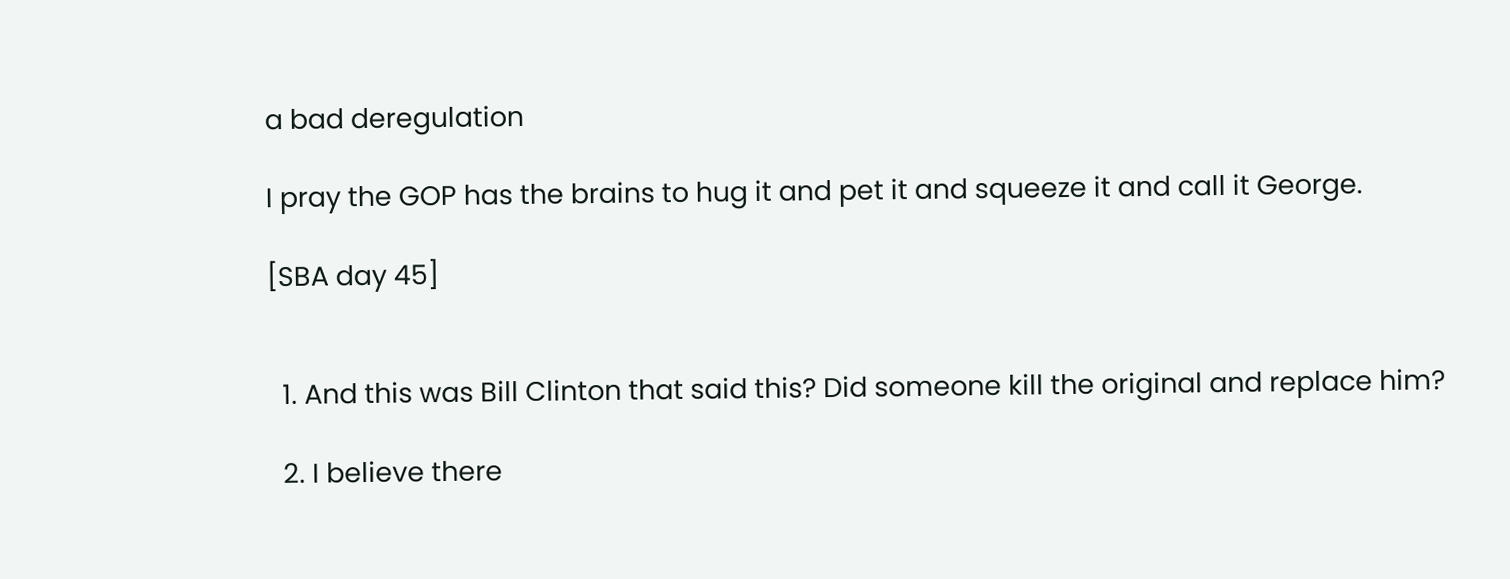a bad deregulation

I pray the GOP has the brains to hug it and pet it and squeeze it and call it George.

[SBA day 45]


  1. And this was Bill Clinton that said this? Did someone kill the original and replace him?

  2. I believe there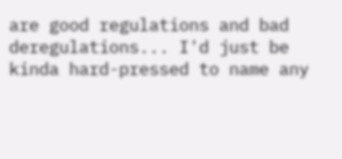are good regulations and bad deregulations... I'd just be kinda hard-pressed to name any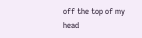off the top of my head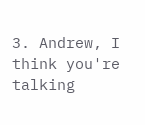3. Andrew, I think you're talking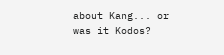about Kang... or was it Kodos?